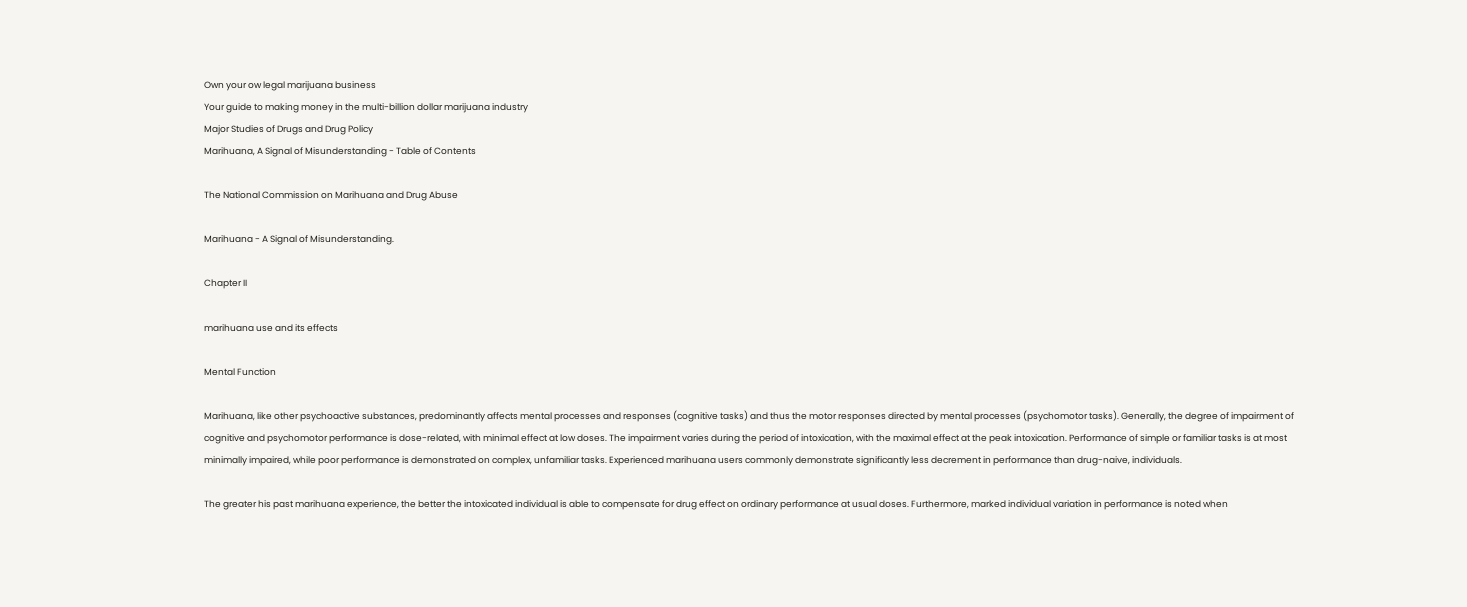Own your ow legal marijuana business
Your guide to making money in the multi-billion dollar marijuana industry
Major Studies of Drugs and Drug Policy
Marihuana, A Signal of Misunderstanding - Table of Contents

The National Commission on Marihuana and Drug Abuse

Marihuana - A Signal of Misunderstanding.

Chapter II

marihuana use and its effects

Mental Function

Marihuana, like other psychoactive substances, predominantly affects mental processes and responses (cognitive tasks) and thus the motor responses directed by mental processes (psychomotor tasks). Generally, the degree of impairment of cognitive and psychomotor performance is dose-related, with minimal effect at low doses. The impairment varies during the period of intoxication, with the maximal effect at the peak intoxication. Performance of simple or familiar tasks is at most minimally impaired, while poor performance is demonstrated on complex, unfamiliar tasks. Experienced marihuana users commonly demonstrate significantly less decrement in performance than drug-naive, individuals.

The greater his past marihuana experience, the better the intoxicated individual is able to compensate for drug effect on ordinary performance at usual doses. Furthermore, marked individual variation in performance is noted when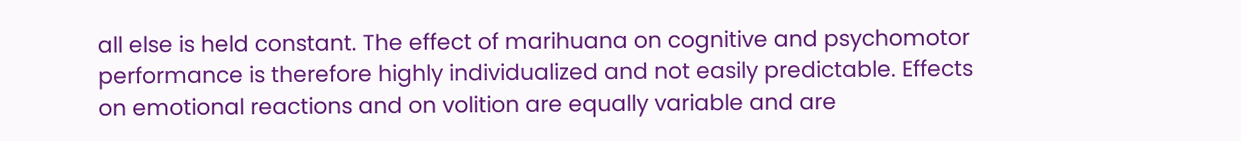all else is held constant. The effect of marihuana on cognitive and psychomotor performance is therefore highly individualized and not easily predictable. Effects on emotional reactions and on volition are equally variable and are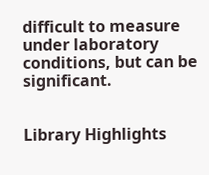difficult to measure under laboratory conditions, but can be significant.


Library Highlights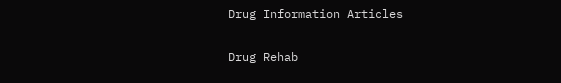Drug Information Articles

Drug Rehab